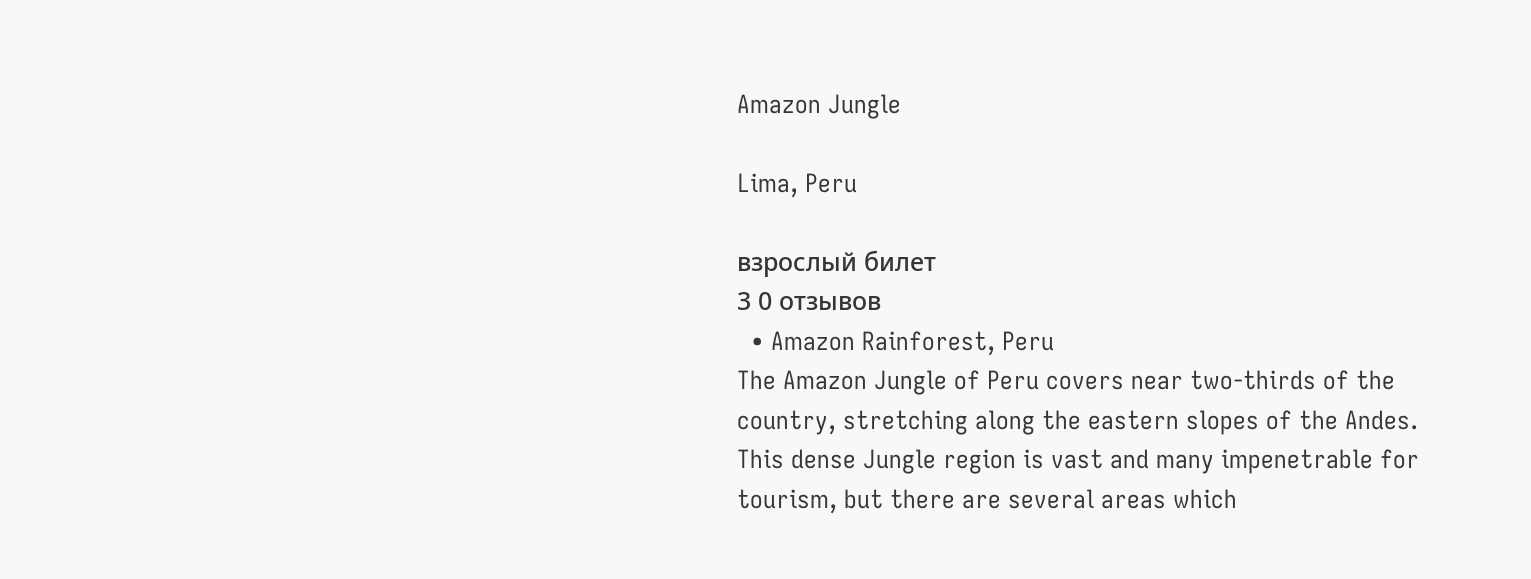Amazon Jungle

Lima, Peru

взрослый билет
3 0 отзывов
  • Amazon Rainforest, Peru
The Amazon Jungle of Peru covers near two-thirds of the country, stretching along the eastern slopes of the Andes. This dense Jungle region is vast and many impenetrable for tourism, but there are several areas which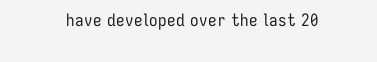have developed over the last 20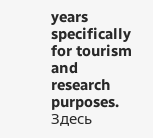years specifically for tourism and research purposes.
Здесь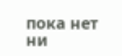пока нет ни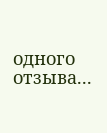одного отзыва...